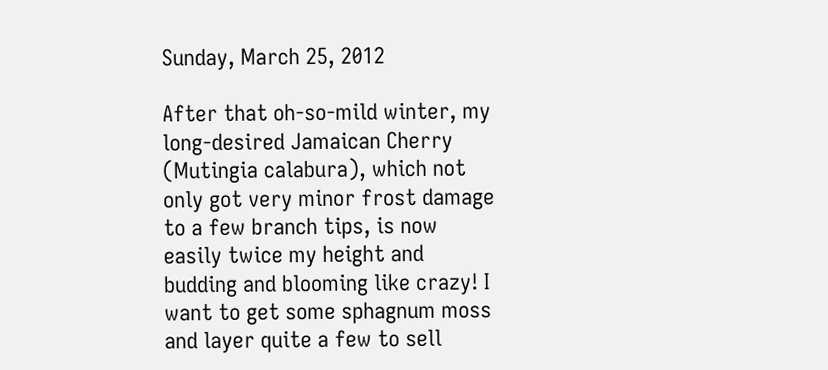Sunday, March 25, 2012

After that oh-so-mild winter, my long-desired Jamaican Cherry (Mutingia calabura), which not only got very minor frost damage to a few branch tips, is now easily twice my height and budding and blooming like crazy! I want to get some sphagnum moss and layer quite a few to sell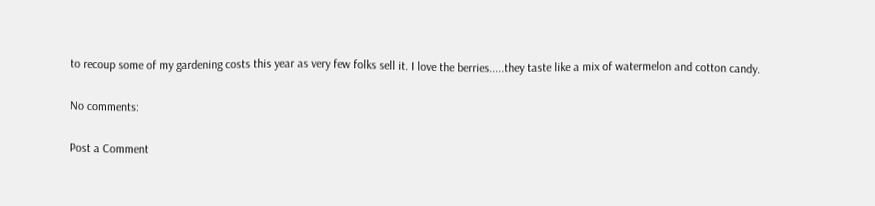to recoup some of my gardening costs this year as very few folks sell it. I love the berries.....they taste like a mix of watermelon and cotton candy.

No comments:

Post a Comment